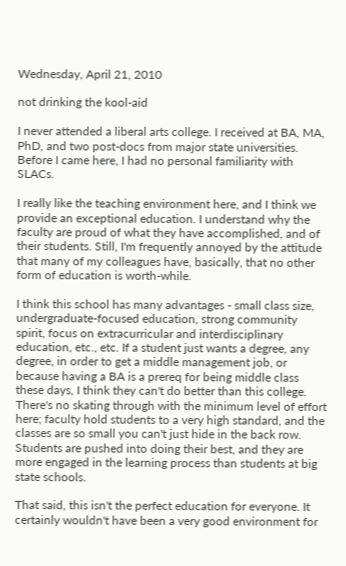Wednesday, April 21, 2010

not drinking the kool-aid

I never attended a liberal arts college. I received at BA, MA, PhD, and two post-docs from major state universities. Before I came here, I had no personal familiarity with SLACs.

I really like the teaching environment here, and I think we provide an exceptional education. I understand why the faculty are proud of what they have accomplished, and of their students. Still, I'm frequently annoyed by the attitude that many of my colleagues have, basically, that no other form of education is worth-while.

I think this school has many advantages - small class size, undergraduate-focused education, strong community spirit, focus on extracurricular and interdisciplinary education, etc., etc. If a student just wants a degree, any degree, in order to get a middle management job, or because having a BA is a prereq for being middle class these days, I think they can't do better than this college. There's no skating through with the minimum level of effort here; faculty hold students to a very high standard, and the classes are so small you can't just hide in the back row. Students are pushed into doing their best, and they are more engaged in the learning process than students at big state schools.

That said, this isn't the perfect education for everyone. It certainly wouldn't have been a very good environment for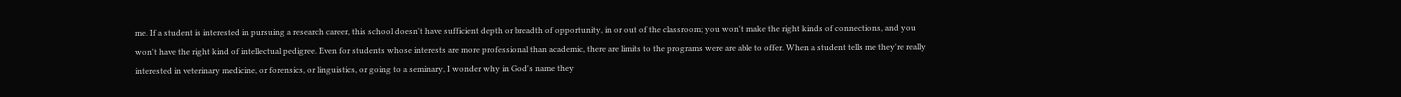me. If a student is interested in pursuing a research career, this school doesn't have sufficient depth or breadth of opportunity, in or out of the classroom; you won't make the right kinds of connections, and you won't have the right kind of intellectual pedigree. Even for students whose interests are more professional than academic, there are limits to the programs were are able to offer. When a student tells me they're really interested in veterinary medicine, or forensics, or linguistics, or going to a seminary, I wonder why in God's name they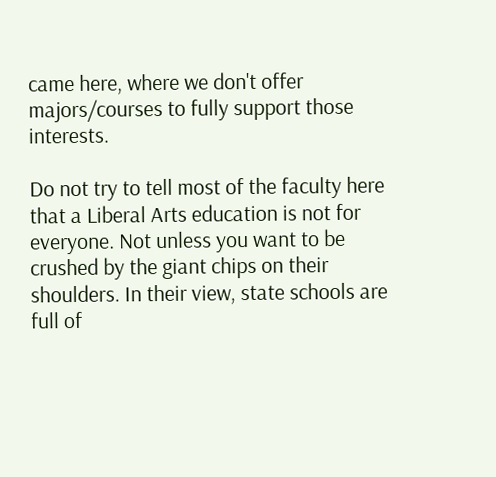came here, where we don't offer majors/courses to fully support those interests.

Do not try to tell most of the faculty here that a Liberal Arts education is not for everyone. Not unless you want to be crushed by the giant chips on their shoulders. In their view, state schools are full of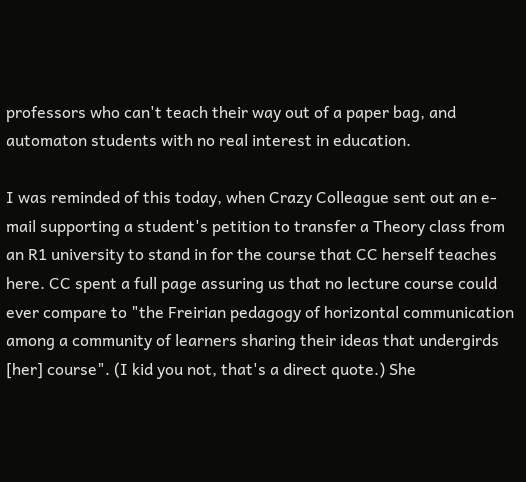professors who can't teach their way out of a paper bag, and automaton students with no real interest in education.

I was reminded of this today, when Crazy Colleague sent out an e-mail supporting a student's petition to transfer a Theory class from an R1 university to stand in for the course that CC herself teaches here. CC spent a full page assuring us that no lecture course could ever compare to "the Freirian pedagogy of horizontal communication among a community of learners sharing their ideas that undergirds [her] course". (I kid you not, that's a direct quote.) She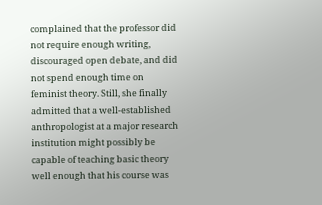complained that the professor did not require enough writing, discouraged open debate, and did not spend enough time on feminist theory. Still, she finally admitted that a well-established anthropologist at a major research institution might possibly be capable of teaching basic theory well enough that his course was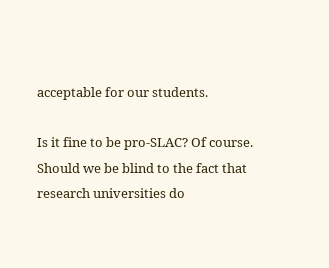acceptable for our students.

Is it fine to be pro-SLAC? Of course. Should we be blind to the fact that research universities do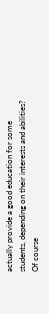actually provide a good education for some students, depending on their interests and abilities? Of course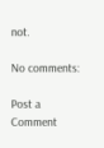not.

No comments:

Post a Comment